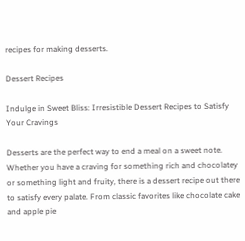recipes for making desserts.

Dessert Recipes

Indulge in Sweet Bliss: Irresistible Dessert Recipes to Satisfy Your Cravings

Desserts are the perfect way to end a meal on a sweet note. Whether you have a craving for something rich and chocolatey or something light and fruity, there is a dessert recipe out there to satisfy every palate. From classic favorites like chocolate cake and apple pie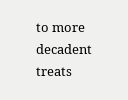to more decadent treats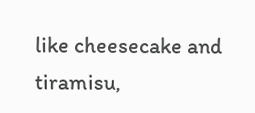like cheesecake and tiramisu,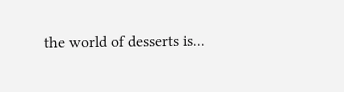the world of desserts is...